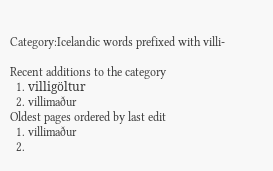Category:Icelandic words prefixed with villi-

Recent additions to the category
  1. villigöltur
  2. villimaður
Oldest pages ordered by last edit
  1. villimaður
  2.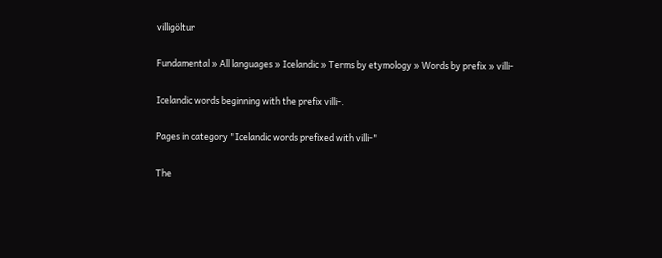villigöltur

Fundamental » All languages » Icelandic » Terms by etymology » Words by prefix » villi-

Icelandic words beginning with the prefix villi-.

Pages in category "Icelandic words prefixed with villi-"

The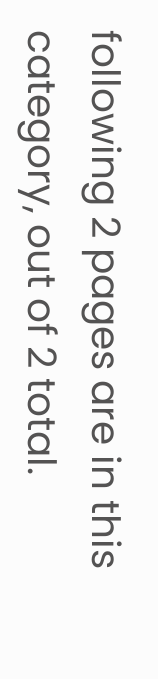following 2 pages are in this category, out of 2 total.